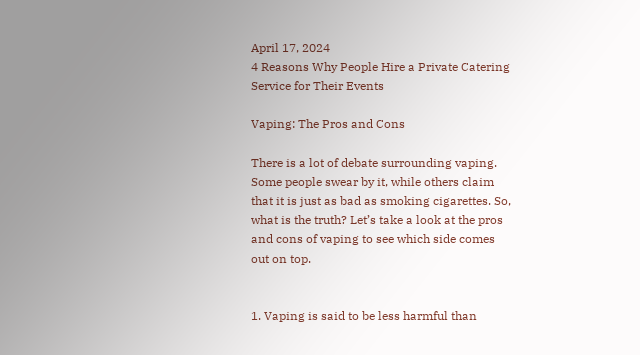April 17, 2024
4 Reasons Why People Hire a Private Catering Service for Their Events

Vaping: The Pros and Cons

There is a lot of debate surrounding vaping. Some people swear by it, while others claim that it is just as bad as smoking cigarettes. So, what is the truth? Let’s take a look at the pros and cons of vaping to see which side comes out on top.


1. Vaping is said to be less harmful than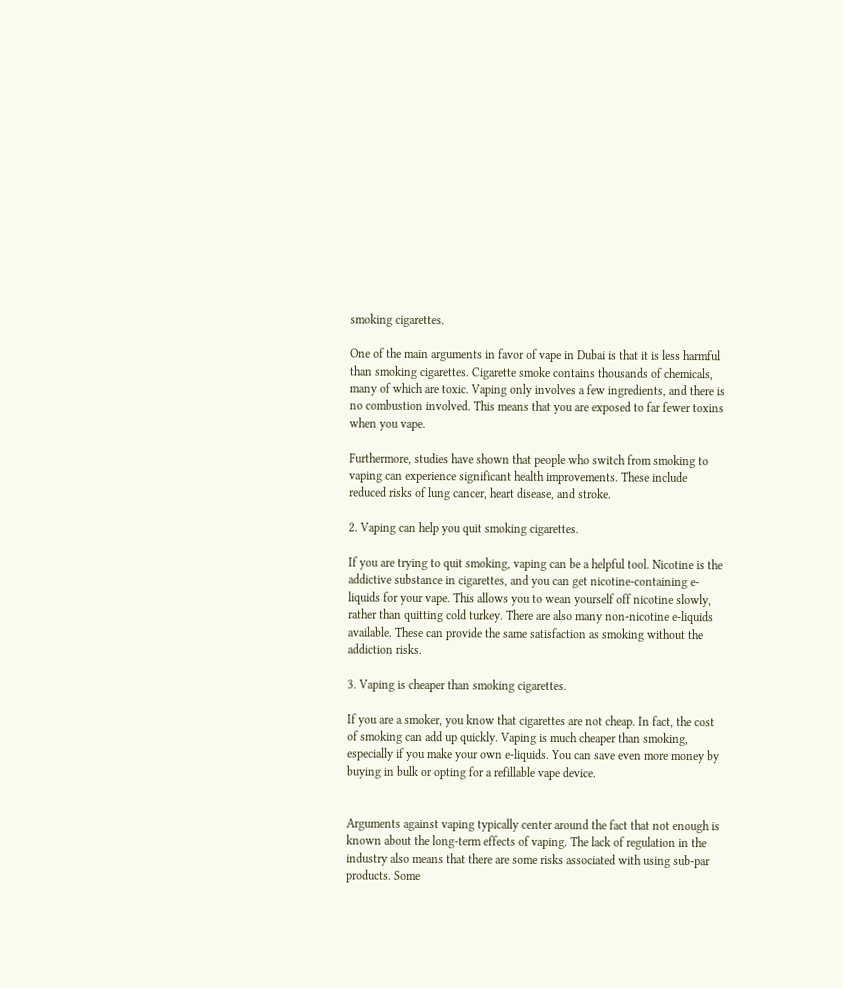smoking cigarettes.

One of the main arguments in favor of vape in Dubai is that it is less harmful than smoking cigarettes. Cigarette smoke contains thousands of chemicals, many of which are toxic. Vaping only involves a few ingredients, and there is no combustion involved. This means that you are exposed to far fewer toxins when you vape.

Furthermore, studies have shown that people who switch from smoking to vaping can experience significant health improvements. These include reduced risks of lung cancer, heart disease, and stroke.

2. Vaping can help you quit smoking cigarettes.

If you are trying to quit smoking, vaping can be a helpful tool. Nicotine is the addictive substance in cigarettes, and you can get nicotine-containing e-liquids for your vape. This allows you to wean yourself off nicotine slowly, rather than quitting cold turkey. There are also many non-nicotine e-liquids available. These can provide the same satisfaction as smoking without the addiction risks.

3. Vaping is cheaper than smoking cigarettes.

If you are a smoker, you know that cigarettes are not cheap. In fact, the cost of smoking can add up quickly. Vaping is much cheaper than smoking, especially if you make your own e-liquids. You can save even more money by buying in bulk or opting for a refillable vape device.


Arguments against vaping typically center around the fact that not enough is known about the long-term effects of vaping. The lack of regulation in the industry also means that there are some risks associated with using sub-par products. Some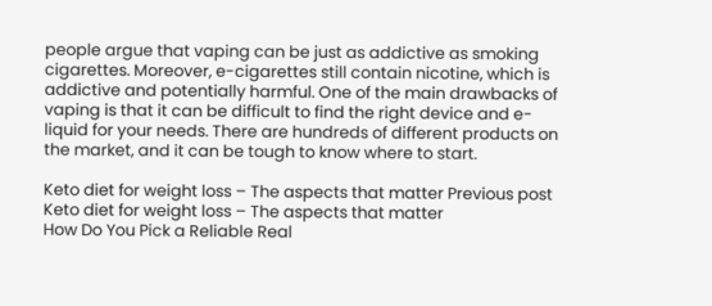people argue that vaping can be just as addictive as smoking cigarettes. Moreover, e-cigarettes still contain nicotine, which is addictive and potentially harmful. One of the main drawbacks of vaping is that it can be difficult to find the right device and e-liquid for your needs. There are hundreds of different products on the market, and it can be tough to know where to start.

Keto diet for weight loss – The aspects that matter Previous post Keto diet for weight loss – The aspects that matter
How Do You Pick a Reliable Real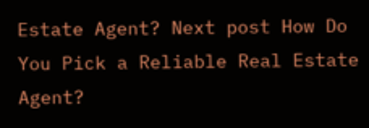Estate Agent? Next post How Do You Pick a Reliable Real Estate Agent?